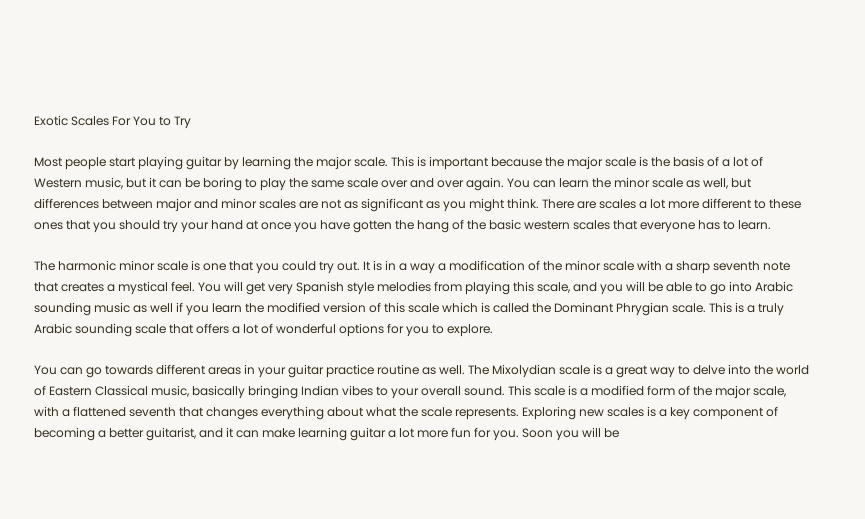Exotic Scales For You to Try

Most people start playing guitar by learning the major scale. This is important because the major scale is the basis of a lot of Western music, but it can be boring to play the same scale over and over again. You can learn the minor scale as well, but differences between major and minor scales are not as significant as you might think. There are scales a lot more different to these ones that you should try your hand at once you have gotten the hang of the basic western scales that everyone has to learn.

The harmonic minor scale is one that you could try out. It is in a way a modification of the minor scale with a sharp seventh note that creates a mystical feel. You will get very Spanish style melodies from playing this scale, and you will be able to go into Arabic sounding music as well if you learn the modified version of this scale which is called the Dominant Phrygian scale. This is a truly Arabic sounding scale that offers a lot of wonderful options for you to explore.

You can go towards different areas in your guitar practice routine as well. The Mixolydian scale is a great way to delve into the world of Eastern Classical music, basically bringing Indian vibes to your overall sound. This scale is a modified form of the major scale, with a flattened seventh that changes everything about what the scale represents. Exploring new scales is a key component of becoming a better guitarist, and it can make learning guitar a lot more fun for you. Soon you will be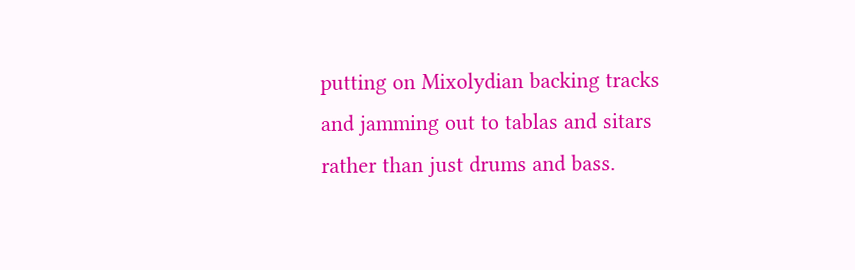putting on Mixolydian backing tracks and jamming out to tablas and sitars rather than just drums and bass.